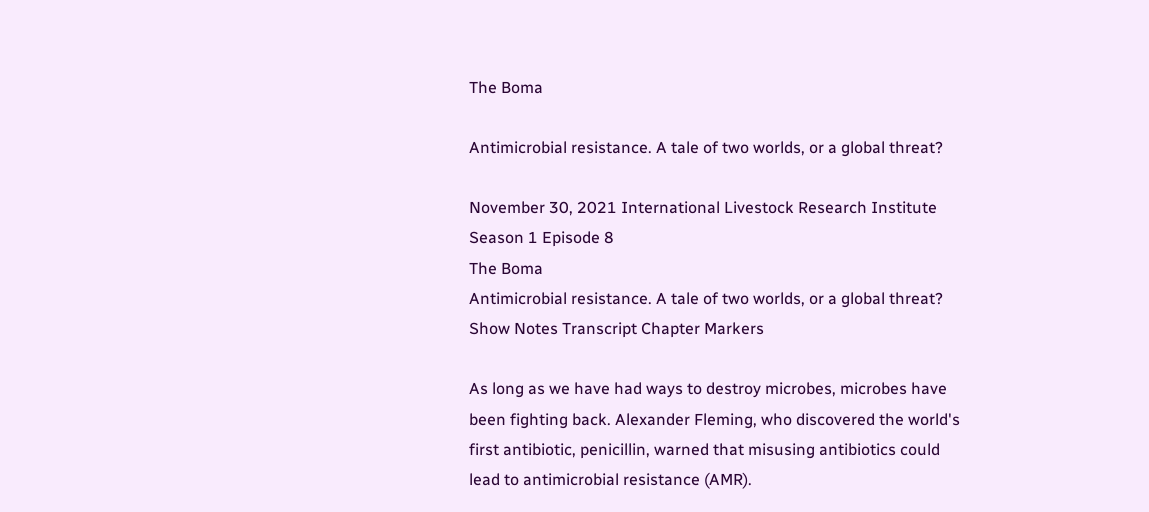The Boma

Antimicrobial resistance. A tale of two worlds, or a global threat?

November 30, 2021 International Livestock Research Institute Season 1 Episode 8
The Boma
Antimicrobial resistance. A tale of two worlds, or a global threat?
Show Notes Transcript Chapter Markers

As long as we have had ways to destroy microbes, microbes have been fighting back. Alexander Fleming, who discovered the world's first antibiotic, penicillin, warned that misusing antibiotics could lead to antimicrobial resistance (AMR).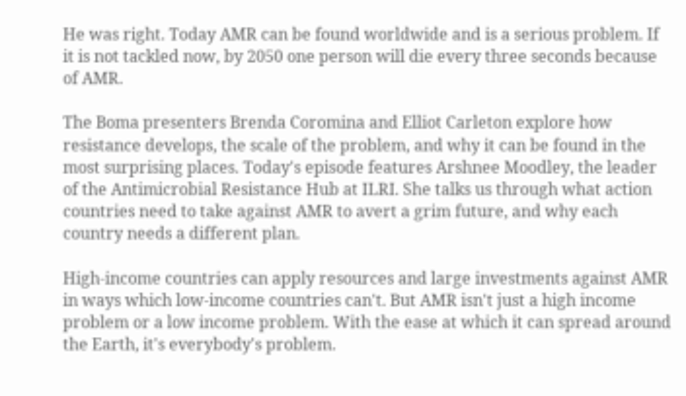He was right. Today AMR can be found worldwide and is a serious problem. If it is not tackled now, by 2050 one person will die every three seconds because of AMR.

The Boma presenters Brenda Coromina and Elliot Carleton explore how resistance develops, the scale of the problem, and why it can be found in the most surprising places. Today's episode features Arshnee Moodley, the leader of the Antimicrobial Resistance Hub at ILRI. She talks us through what action countries need to take against AMR to avert a grim future, and why each country needs a different plan.

High-income countries can apply resources and large investments against AMR in ways which low-income countries can't. But AMR isn't just a high income problem or a low income problem. With the ease at which it can spread around the Earth, it's everybody's problem.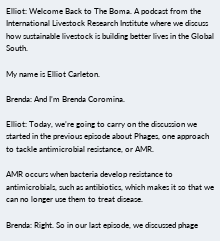Elliot: Welcome Back to The Boma. A podcast from the International Livestock Research Institute where we discuss how sustainable livestock is building better lives in the Global South.

My name is Elliot Carleton.

Brenda: And I’m Brenda Coromina.

Elliot: Today, we’re going to carry on the discussion we started in the previous episode about Phages, one approach to tackle antimicrobial resistance, or AMR.

AMR occurs when bacteria develop resistance to antimicrobials, such as antibiotics, which makes it so that we can no longer use them to treat disease.

Brenda: Right. So in our last episode, we discussed phage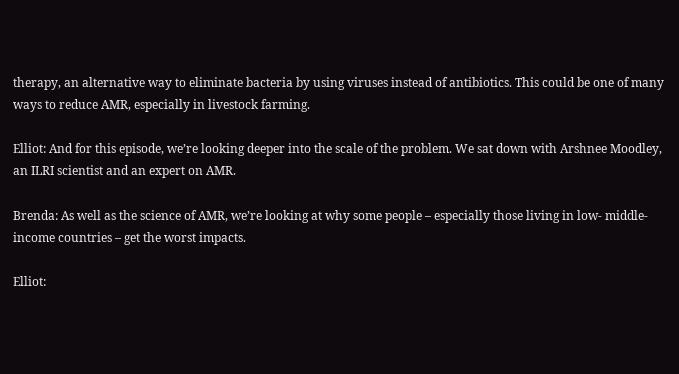therapy, an alternative way to eliminate bacteria by using viruses instead of antibiotics. This could be one of many ways to reduce AMR, especially in livestock farming.

Elliot: And for this episode, we’re looking deeper into the scale of the problem. We sat down with Arshnee Moodley, an ILRI scientist and an expert on AMR.

Brenda: As well as the science of AMR, we’re looking at why some people – especially those living in low- middle-income countries – get the worst impacts.

Elliot: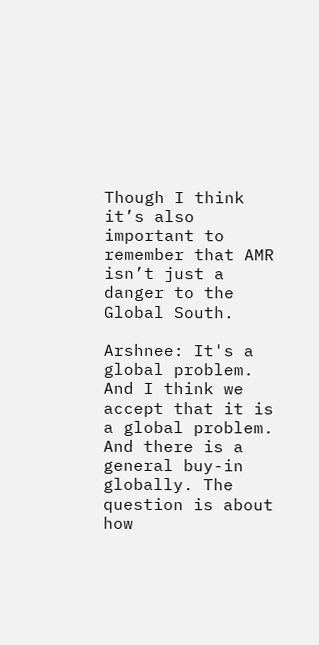Though I think it’s also important to remember that AMR isn’t just a danger to the Global South.

Arshnee: It's a global problem. And I think we accept that it is a global problem. And there is a general buy-in globally. The question is about how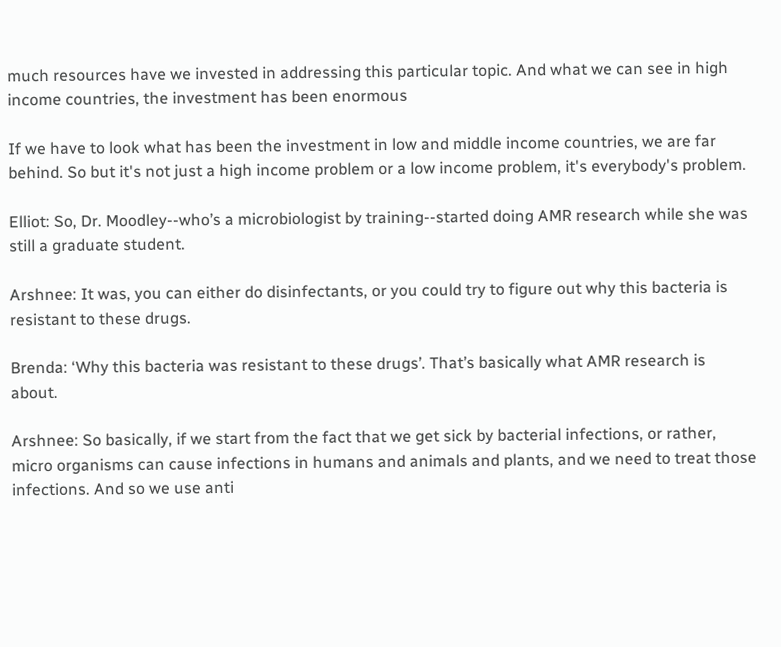much resources have we invested in addressing this particular topic. And what we can see in high income countries, the investment has been enormous

If we have to look what has been the investment in low and middle income countries, we are far behind. So but it's not just a high income problem or a low income problem, it's everybody's problem.

Elliot: So, Dr. Moodley--who’s a microbiologist by training--started doing AMR research while she was still a graduate student.

Arshnee: It was, you can either do disinfectants, or you could try to figure out why this bacteria is resistant to these drugs.

Brenda: ‘Why this bacteria was resistant to these drugs’. That’s basically what AMR research is about.

Arshnee: So basically, if we start from the fact that we get sick by bacterial infections, or rather, micro organisms can cause infections in humans and animals and plants, and we need to treat those infections. And so we use anti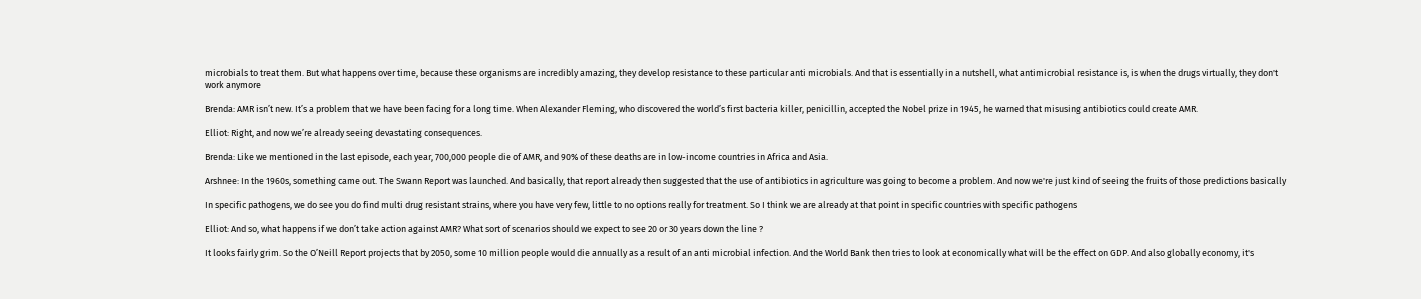microbials to treat them. But what happens over time, because these organisms are incredibly amazing, they develop resistance to these particular anti microbials. And that is essentially in a nutshell, what antimicrobial resistance is, is when the drugs virtually, they don't work anymore

Brenda: AMR isn’t new. It’s a problem that we have been facing for a long time. When Alexander Fleming, who discovered the world’s first bacteria killer, penicillin, accepted the Nobel prize in 1945, he warned that misusing antibiotics could create AMR.

Elliot: Right, and now we’re already seeing devastating consequences.

Brenda: Like we mentioned in the last episode, each year, 700,000 people die of AMR, and 90% of these deaths are in low-income countries in Africa and Asia.

Arshnee: In the 1960s, something came out. The Swann Report was launched. And basically, that report already then suggested that the use of antibiotics in agriculture was going to become a problem. And now we're just kind of seeing the fruits of those predictions basically

In specific pathogens, we do see you do find multi drug resistant strains, where you have very few, little to no options really for treatment. So I think we are already at that point in specific countries with specific pathogens

Elliot: And so, what happens if we don’t take action against AMR? What sort of scenarios should we expect to see 20 or 30 years down the line ?

It looks fairly grim. So the O’Neill Report projects that by 2050, some 10 million people would die annually as a result of an anti microbial infection. And the World Bank then tries to look at economically what will be the effect on GDP. And also globally economy, it's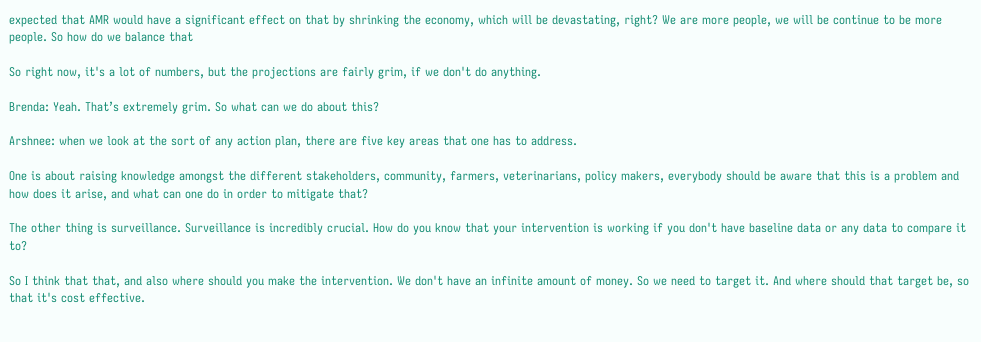expected that AMR would have a significant effect on that by shrinking the economy, which will be devastating, right? We are more people, we will be continue to be more people. So how do we balance that

So right now, it's a lot of numbers, but the projections are fairly grim, if we don't do anything.

Brenda: Yeah. That’s extremely grim. So what can we do about this?

Arshnee: when we look at the sort of any action plan, there are five key areas that one has to address.

One is about raising knowledge amongst the different stakeholders, community, farmers, veterinarians, policy makers, everybody should be aware that this is a problem and how does it arise, and what can one do in order to mitigate that?

The other thing is surveillance. Surveillance is incredibly crucial. How do you know that your intervention is working if you don't have baseline data or any data to compare it to?

So I think that that, and also where should you make the intervention. We don't have an infinite amount of money. So we need to target it. And where should that target be, so that it's cost effective.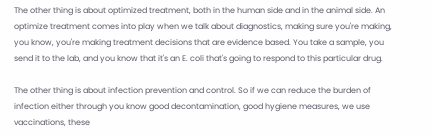The other thing is about optimized treatment, both in the human side and in the animal side. An optimize treatment comes into play when we talk about diagnostics, making sure you're making, you know, you're making treatment decisions that are evidence based. You take a sample, you send it to the lab, and you know that it's an E. coli that's going to respond to this particular drug.

The other thing is about infection prevention and control. So if we can reduce the burden of infection either through you know good decontamination, good hygiene measures, we use vaccinations, these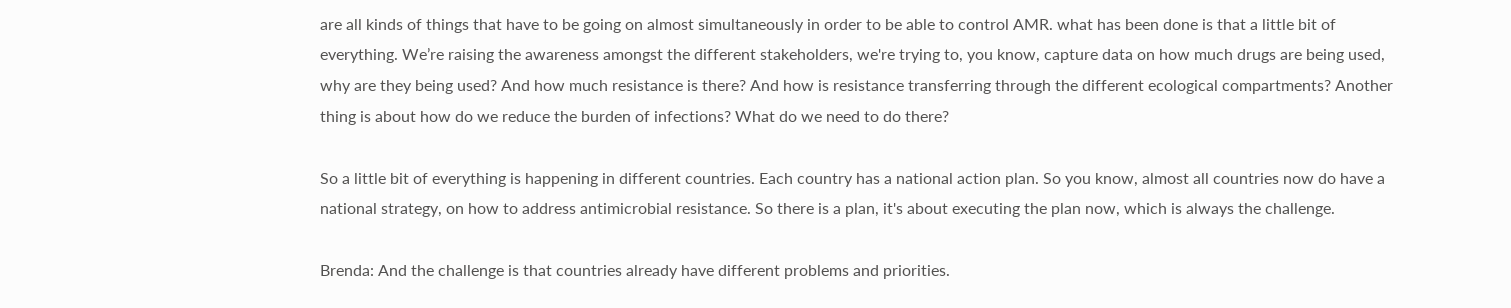are all kinds of things that have to be going on almost simultaneously in order to be able to control AMR. what has been done is that a little bit of everything. We’re raising the awareness amongst the different stakeholders, we're trying to, you know, capture data on how much drugs are being used, why are they being used? And how much resistance is there? And how is resistance transferring through the different ecological compartments? Another thing is about how do we reduce the burden of infections? What do we need to do there?

So a little bit of everything is happening in different countries. Each country has a national action plan. So you know, almost all countries now do have a national strategy, on how to address antimicrobial resistance. So there is a plan, it's about executing the plan now, which is always the challenge.

Brenda: And the challenge is that countries already have different problems and priorities.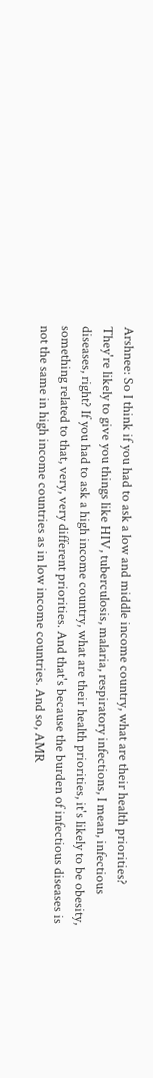Arshnee: So I think if you had to ask a low and middle income country, what are their health priorities? They're likely to give you things like HIV, tuberculosis, malaria, respiratory infections, I mean, infectious diseases, right? If you had to ask a high income country, what are their health priorities, it's likely to be obesity, something related to that, very, very different priorities. And that's because the burden of infectious diseases is not the same in high income countries as in low income countries. And so, AMR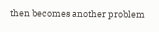then becomes another problem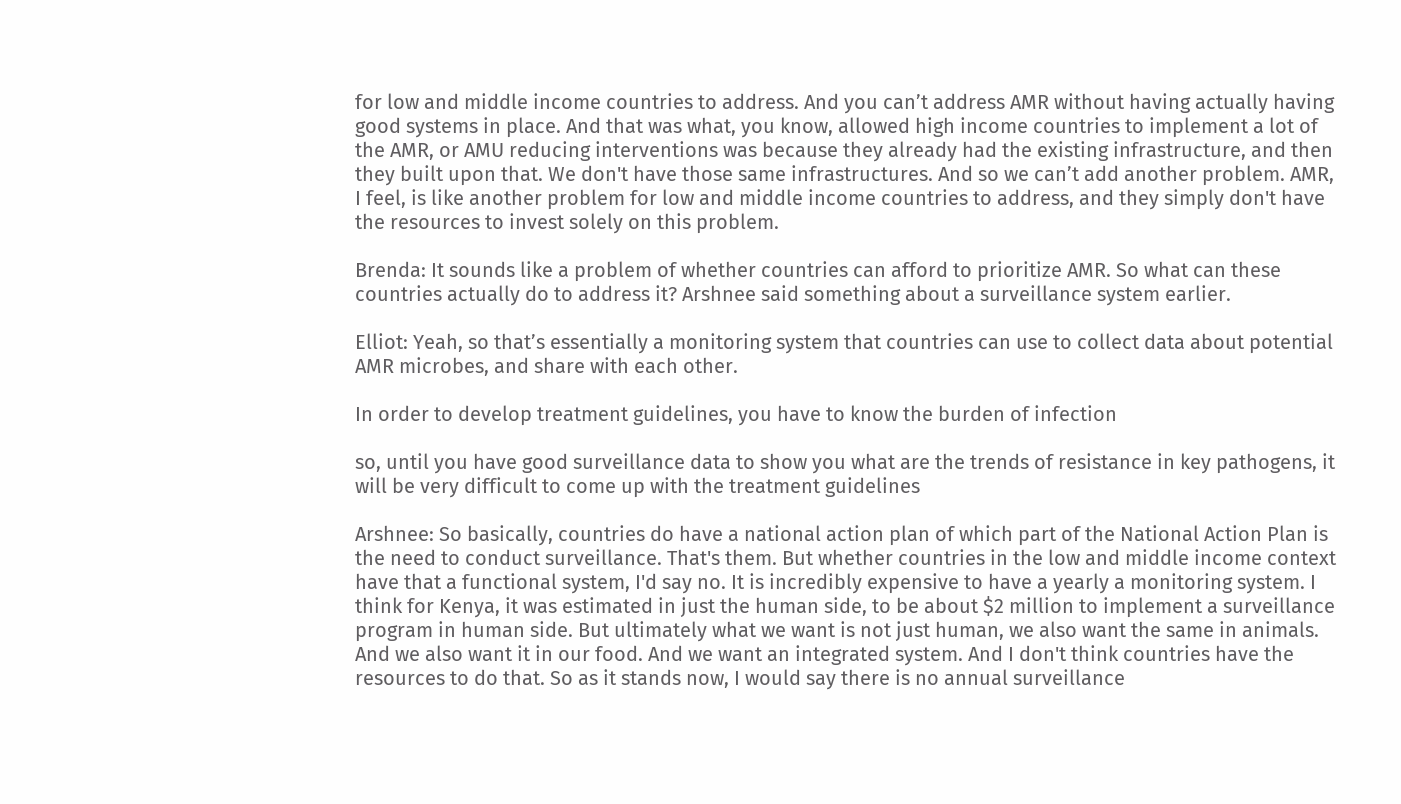for low and middle income countries to address. And you can’t address AMR without having actually having good systems in place. And that was what, you know, allowed high income countries to implement a lot of the AMR, or AMU reducing interventions was because they already had the existing infrastructure, and then they built upon that. We don't have those same infrastructures. And so we can’t add another problem. AMR, I feel, is like another problem for low and middle income countries to address, and they simply don't have the resources to invest solely on this problem.

Brenda: It sounds like a problem of whether countries can afford to prioritize AMR. So what can these countries actually do to address it? Arshnee said something about a surveillance system earlier.

Elliot: Yeah, so that’s essentially a monitoring system that countries can use to collect data about potential AMR microbes, and share with each other.

In order to develop treatment guidelines, you have to know the burden of infection

so, until you have good surveillance data to show you what are the trends of resistance in key pathogens, it will be very difficult to come up with the treatment guidelines

Arshnee: So basically, countries do have a national action plan of which part of the National Action Plan is the need to conduct surveillance. That's them. But whether countries in the low and middle income context have that a functional system, I'd say no. It is incredibly expensive to have a yearly a monitoring system. I think for Kenya, it was estimated in just the human side, to be about $2 million to implement a surveillance program in human side. But ultimately what we want is not just human, we also want the same in animals. And we also want it in our food. And we want an integrated system. And I don't think countries have the resources to do that. So as it stands now, I would say there is no annual surveillance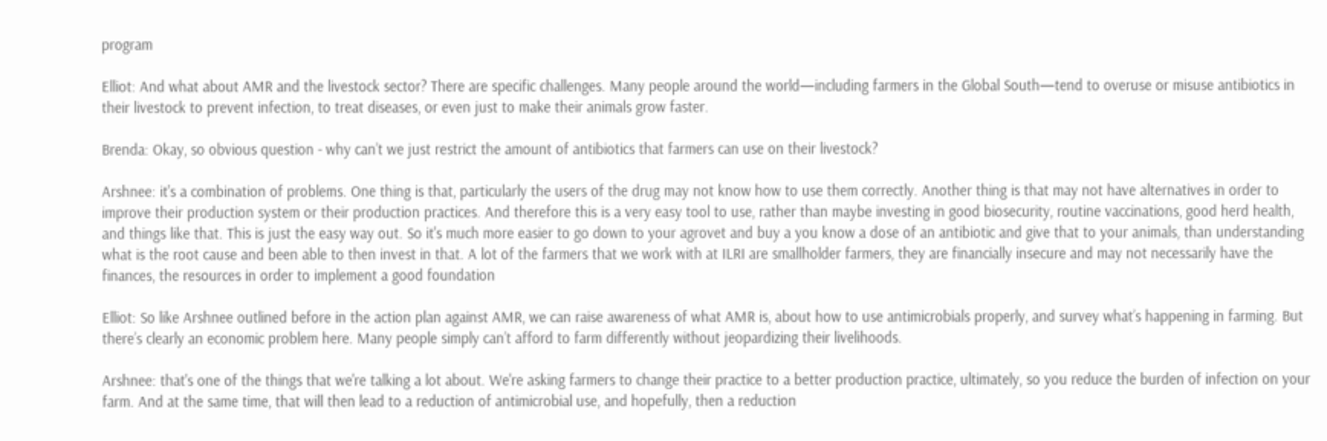program

Elliot: And what about AMR and the livestock sector? There are specific challenges. Many people around the world—including farmers in the Global South—tend to overuse or misuse antibiotics in their livestock to prevent infection, to treat diseases, or even just to make their animals grow faster.

Brenda: Okay, so obvious question - why can’t we just restrict the amount of antibiotics that farmers can use on their livestock?

Arshnee: it's a combination of problems. One thing is that, particularly the users of the drug may not know how to use them correctly. Another thing is that may not have alternatives in order to improve their production system or their production practices. And therefore this is a very easy tool to use, rather than maybe investing in good biosecurity, routine vaccinations, good herd health, and things like that. This is just the easy way out. So it's much more easier to go down to your agrovet and buy a you know a dose of an antibiotic and give that to your animals, than understanding what is the root cause and been able to then invest in that. A lot of the farmers that we work with at ILRI are smallholder farmers, they are financially insecure and may not necessarily have the finances, the resources in order to implement a good foundation

Elliot: So like Arshnee outlined before in the action plan against AMR, we can raise awareness of what AMR is, about how to use antimicrobials properly, and survey what’s happening in farming. But there’s clearly an economic problem here. Many people simply can’t afford to farm differently without jeopardizing their livelihoods.

Arshnee: that's one of the things that we're talking a lot about. We're asking farmers to change their practice to a better production practice, ultimately, so you reduce the burden of infection on your farm. And at the same time, that will then lead to a reduction of antimicrobial use, and hopefully, then a reduction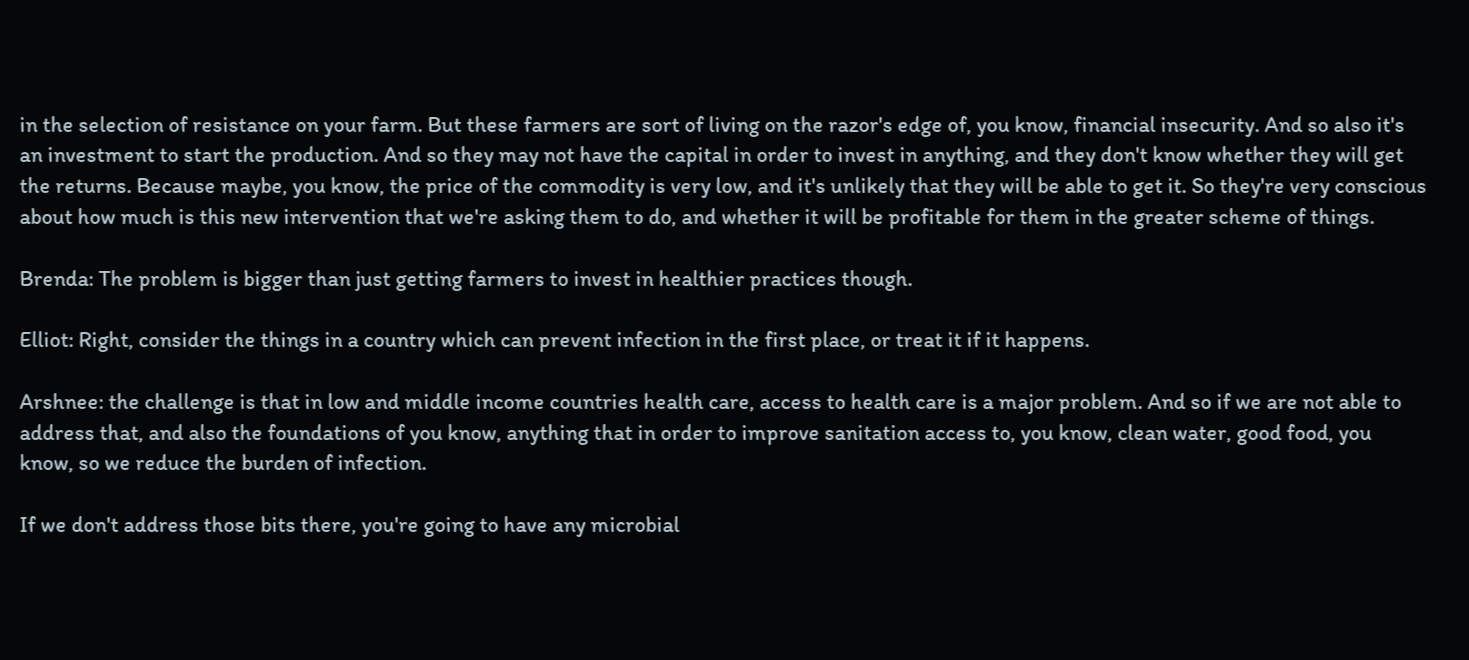in the selection of resistance on your farm. But these farmers are sort of living on the razor's edge of, you know, financial insecurity. And so also it's an investment to start the production. And so they may not have the capital in order to invest in anything, and they don't know whether they will get the returns. Because maybe, you know, the price of the commodity is very low, and it's unlikely that they will be able to get it. So they're very conscious about how much is this new intervention that we're asking them to do, and whether it will be profitable for them in the greater scheme of things.

Brenda: The problem is bigger than just getting farmers to invest in healthier practices though.

Elliot: Right, consider the things in a country which can prevent infection in the first place, or treat it if it happens.

Arshnee: the challenge is that in low and middle income countries health care, access to health care is a major problem. And so if we are not able to address that, and also the foundations of you know, anything that in order to improve sanitation access to, you know, clean water, good food, you know, so we reduce the burden of infection.

If we don't address those bits there, you're going to have any microbial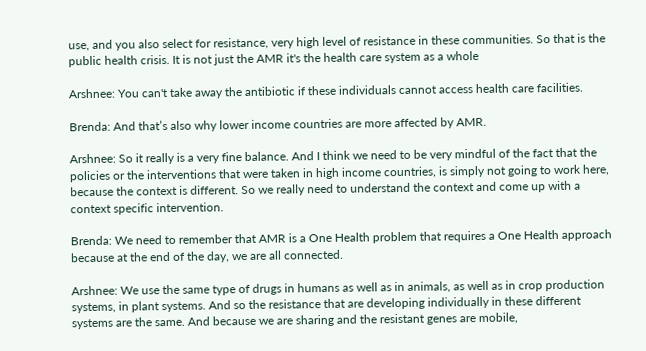use, and you also select for resistance, very high level of resistance in these communities. So that is the public health crisis. It is not just the AMR it's the health care system as a whole

Arshnee: You can't take away the antibiotic if these individuals cannot access health care facilities.

Brenda: And that’s also why lower income countries are more affected by AMR.

Arshnee: So it really is a very fine balance. And I think we need to be very mindful of the fact that the policies or the interventions that were taken in high income countries, is simply not going to work here, because the context is different. So we really need to understand the context and come up with a context specific intervention.

Brenda: We need to remember that AMR is a One Health problem that requires a One Health approach because at the end of the day, we are all connected.

Arshnee: We use the same type of drugs in humans as well as in animals, as well as in crop production systems, in plant systems. And so the resistance that are developing individually in these different systems are the same. And because we are sharing and the resistant genes are mobile,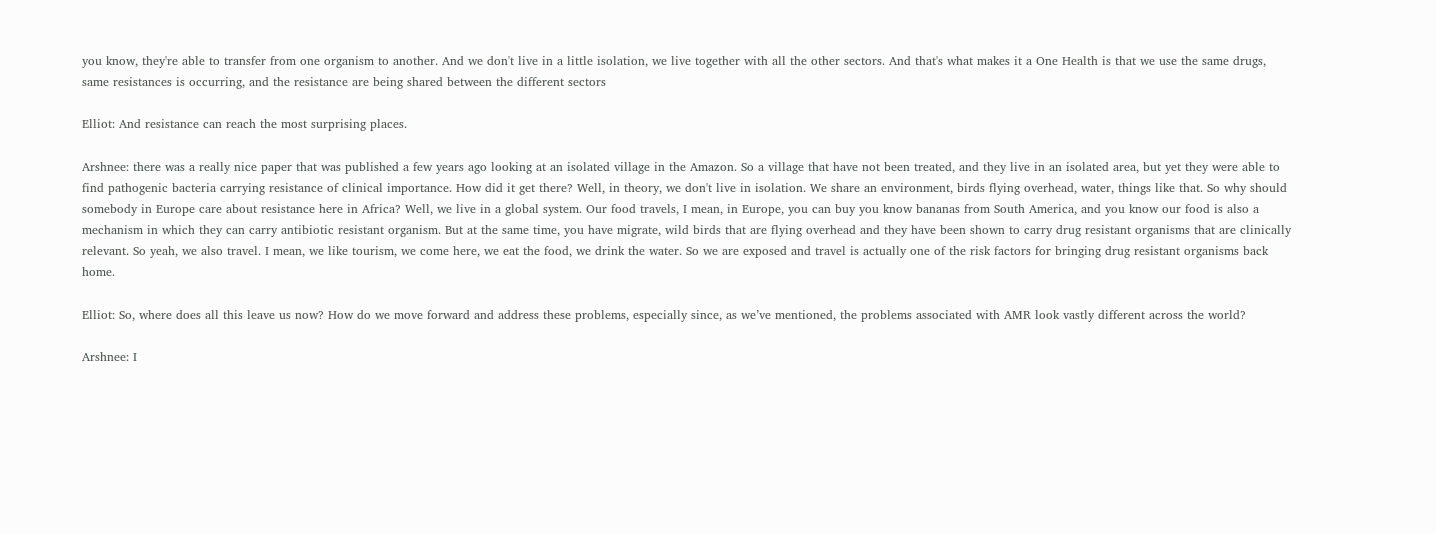you know, they're able to transfer from one organism to another. And we don't live in a little isolation, we live together with all the other sectors. And that's what makes it a One Health is that we use the same drugs, same resistances is occurring, and the resistance are being shared between the different sectors

Elliot: And resistance can reach the most surprising places.

Arshnee: there was a really nice paper that was published a few years ago looking at an isolated village in the Amazon. So a village that have not been treated, and they live in an isolated area, but yet they were able to find pathogenic bacteria carrying resistance of clinical importance. How did it get there? Well, in theory, we don't live in isolation. We share an environment, birds flying overhead, water, things like that. So why should somebody in Europe care about resistance here in Africa? Well, we live in a global system. Our food travels, I mean, in Europe, you can buy you know bananas from South America, and you know our food is also a mechanism in which they can carry antibiotic resistant organism. But at the same time, you have migrate, wild birds that are flying overhead and they have been shown to carry drug resistant organisms that are clinically relevant. So yeah, we also travel. I mean, we like tourism, we come here, we eat the food, we drink the water. So we are exposed and travel is actually one of the risk factors for bringing drug resistant organisms back home.

Elliot: So, where does all this leave us now? How do we move forward and address these problems, especially since, as we’ve mentioned, the problems associated with AMR look vastly different across the world?

Arshnee: I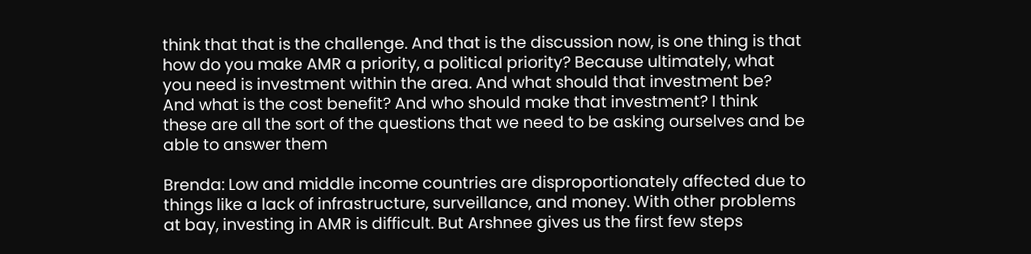think that that is the challenge. And that is the discussion now, is one thing is that how do you make AMR a priority, a political priority? Because ultimately, what you need is investment within the area. And what should that investment be? And what is the cost benefit? And who should make that investment? I think these are all the sort of the questions that we need to be asking ourselves and be able to answer them

Brenda: Low and middle income countries are disproportionately affected due to things like a lack of infrastructure, surveillance, and money. With other problems at bay, investing in AMR is difficult. But Arshnee gives us the first few steps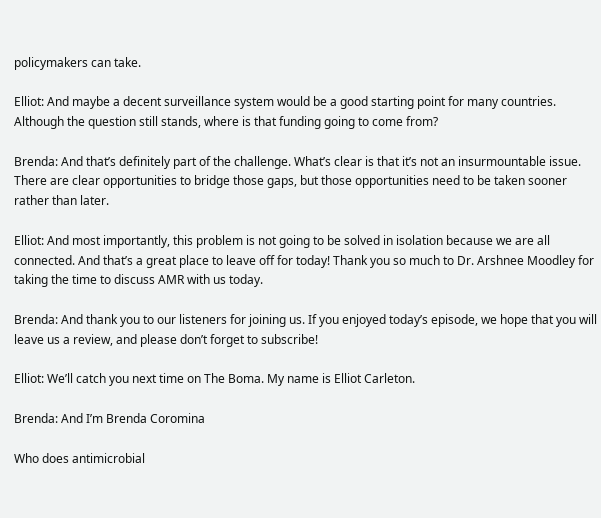policymakers can take.

Elliot: And maybe a decent surveillance system would be a good starting point for many countries. Although the question still stands, where is that funding going to come from?

Brenda: And that’s definitely part of the challenge. What’s clear is that it’s not an insurmountable issue. There are clear opportunities to bridge those gaps, but those opportunities need to be taken sooner rather than later.

Elliot: And most importantly, this problem is not going to be solved in isolation because we are all connected. And that’s a great place to leave off for today! Thank you so much to Dr. Arshnee Moodley for taking the time to discuss AMR with us today.

Brenda: And thank you to our listeners for joining us. If you enjoyed today’s episode, we hope that you will leave us a review, and please don’t forget to subscribe!

Elliot: We’ll catch you next time on The Boma. My name is Elliot Carleton.

Brenda: And I’m Brenda Coromina

Who does antimicrobial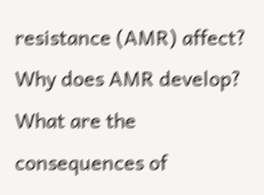resistance (AMR) affect?
Why does AMR develop?
What are the consequences of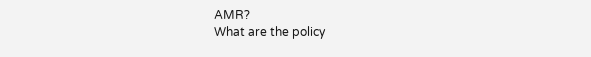AMR?
What are the policy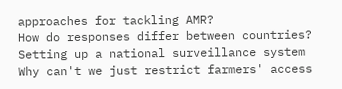approaches for tackling AMR?
How do responses differ between countries?
Setting up a national surveillance system
Why can't we just restrict farmers' access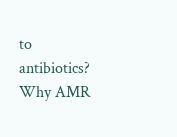to antibiotics?
Why AMR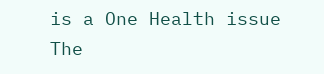is a One Health issue
The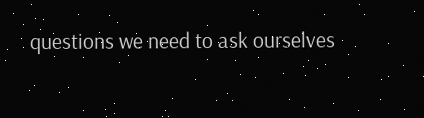questions we need to ask ourselves